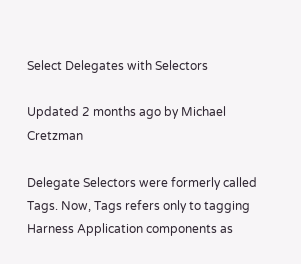Select Delegates with Selectors

Updated 2 months ago by Michael Cretzman

Delegate Selectors were formerly called Tags. Now, Tags refers only to tagging Harness Application components as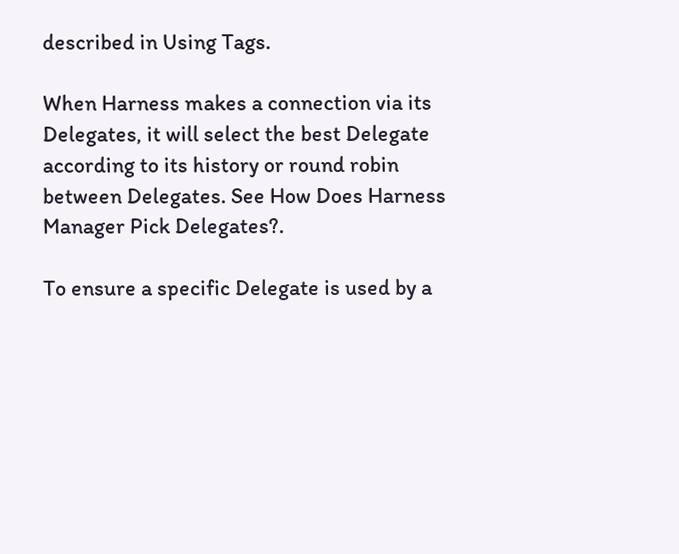described in Using Tags.

When Harness makes a connection via its Delegates, it will select the best Delegate according to its history or round robin between Delegates. See How Does Harness Manager Pick Delegates?.

To ensure a specific Delegate is used by a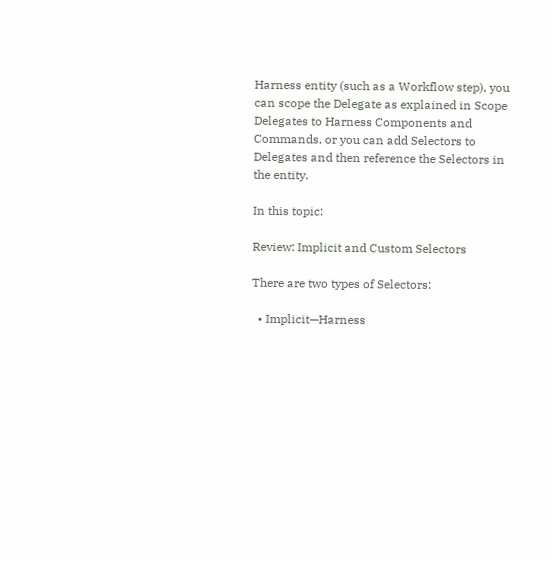Harness entity (such as a Workflow step), you can scope the Delegate as explained in Scope Delegates to Harness Components and Commands, or you can add Selectors to Delegates and then reference the Selectors in the entity.

In this topic:

Review: Implicit and Custom Selectors

There are two types of Selectors:

  • Implicit—Harness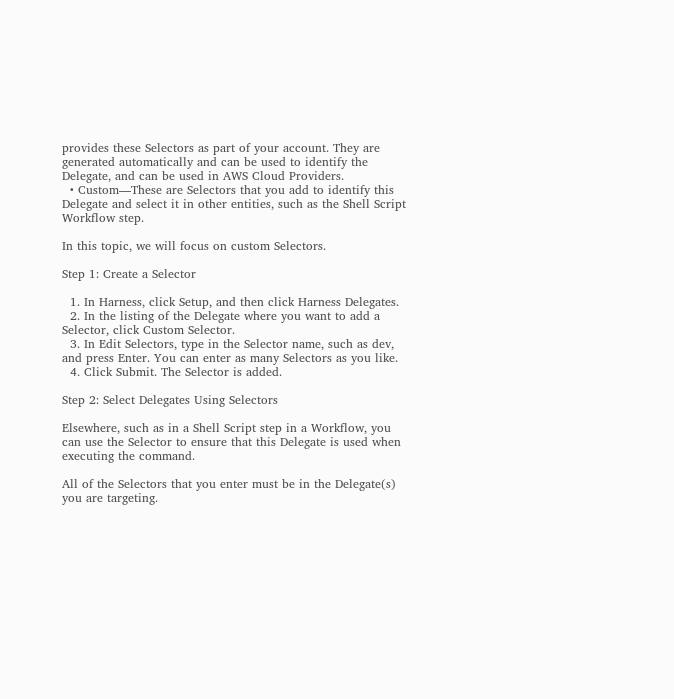provides these Selectors as part of your account. They are generated automatically and can be used to identify the Delegate, and can be used in AWS Cloud Providers.
  • Custom—These are Selectors that you add to identify this Delegate and select it in other entities, such as the Shell Script Workflow step.

In this topic, we will focus on custom Selectors.

Step 1: Create a Selector

  1. In Harness, click Setup, and then click Harness Delegates.
  2. In the listing of the Delegate where you want to add a Selector, click Custom Selector.
  3. In Edit Selectors, type in the Selector name, such as dev, and press Enter. You can enter as many Selectors as you like.
  4. Click Submit. The Selector is added.

Step 2: Select Delegates Using Selectors

Elsewhere, such as in a Shell Script step in a Workflow, you can use the Selector to ensure that this Delegate is used when executing the command.

All of the Selectors that you enter must be in the Delegate(s) you are targeting.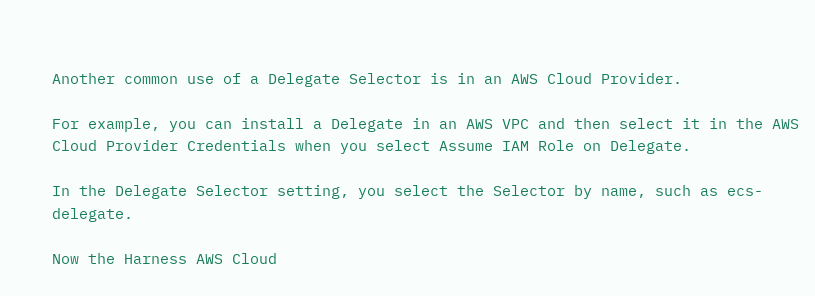Another common use of a Delegate Selector is in an AWS Cloud Provider.

For example, you can install a Delegate in an AWS VPC and then select it in the AWS Cloud Provider Credentials when you select Assume IAM Role on Delegate.

In the Delegate Selector setting, you select the Selector by name, such as ecs-delegate.

Now the Harness AWS Cloud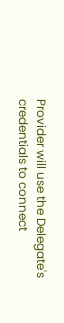Provider will use the Delegate's credentials to connect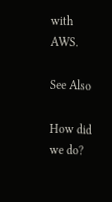with AWS.

See Also

How did we do?